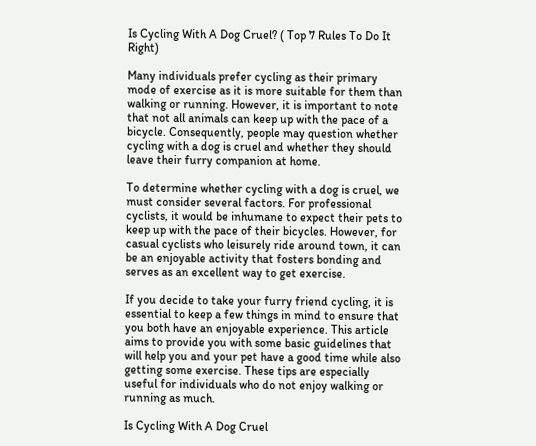Is Cycling With A Dog Cruel? ( Top 7 Rules To Do It Right)

Many individuals prefer cycling as their primary mode of exercise as it is more suitable for them than walking or running. However, it is important to note that not all animals can keep up with the pace of a bicycle. Consequently, people may question whether cycling with a dog is cruel and whether they should leave their furry companion at home.

To determine whether cycling with a dog is cruel, we must consider several factors. For professional cyclists, it would be inhumane to expect their pets to keep up with the pace of their bicycles. However, for casual cyclists who leisurely ride around town, it can be an enjoyable activity that fosters bonding and serves as an excellent way to get exercise.

If you decide to take your furry friend cycling, it is essential to keep a few things in mind to ensure that you both have an enjoyable experience. This article aims to provide you with some basic guidelines that will help you and your pet have a good time while also getting some exercise. These tips are especially useful for individuals who do not enjoy walking or running as much.

Is Cycling With A Dog Cruel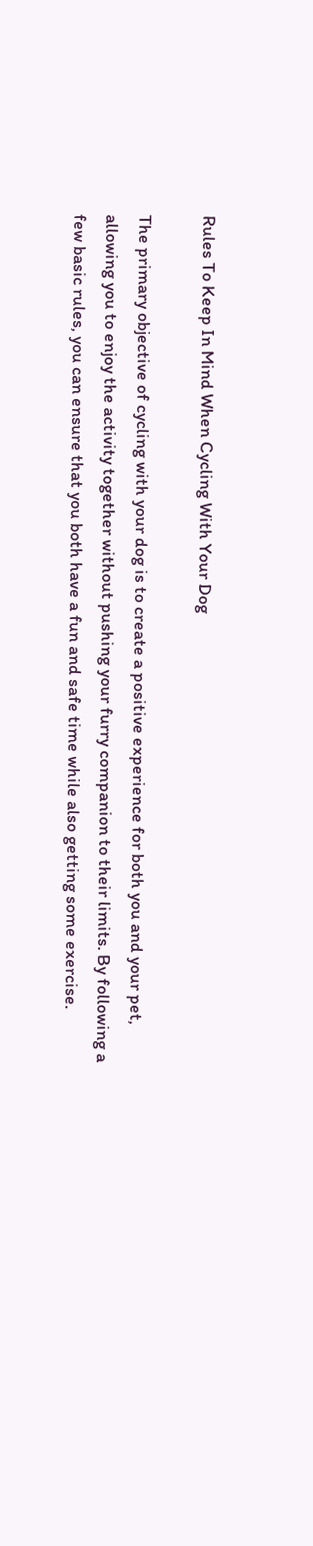Rules To Keep In Mind When Cycling With Your Dog

The primary objective of cycling with your dog is to create a positive experience for both you and your pet, allowing you to enjoy the activity together without pushing your furry companion to their limits. By following a few basic rules, you can ensure that you both have a fun and safe time while also getting some exercise.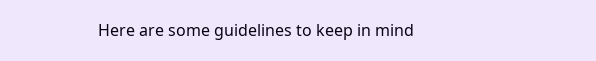Here are some guidelines to keep in mind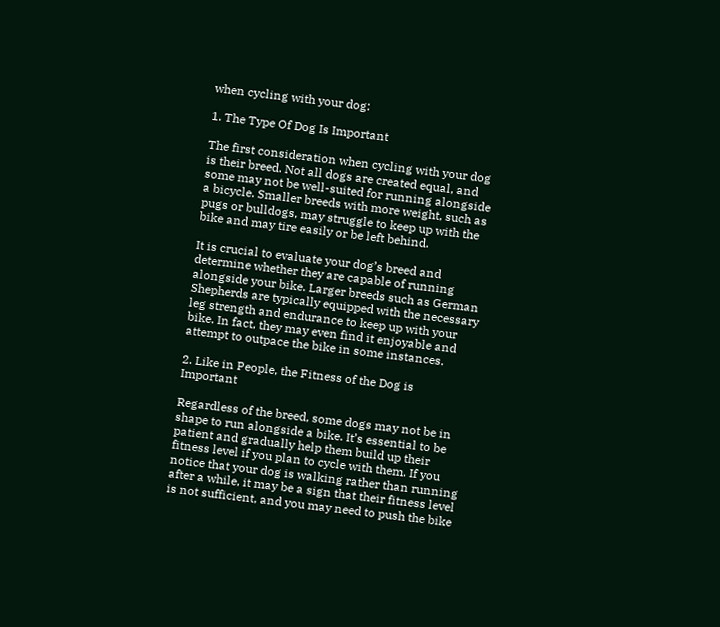when cycling with your dog:

1. The Type Of Dog Is Important

The first consideration when cycling with your dog is their breed. Not all dogs are created equal, and some may not be well-suited for running alongside a bicycle. Smaller breeds with more weight, such as pugs or bulldogs, may struggle to keep up with the bike and may tire easily or be left behind.

It is crucial to evaluate your dog’s breed and determine whether they are capable of running alongside your bike. Larger breeds such as German Shepherds are typically equipped with the necessary leg strength and endurance to keep up with your bike. In fact, they may even find it enjoyable and attempt to outpace the bike in some instances.

2. Like in People, the Fitness of the Dog is Important

Regardless of the breed, some dogs may not be in shape to run alongside a bike. It’s essential to be patient and gradually help them build up their fitness level if you plan to cycle with them. If you notice that your dog is walking rather than running after a while, it may be a sign that their fitness level is not sufficient, and you may need to push the bike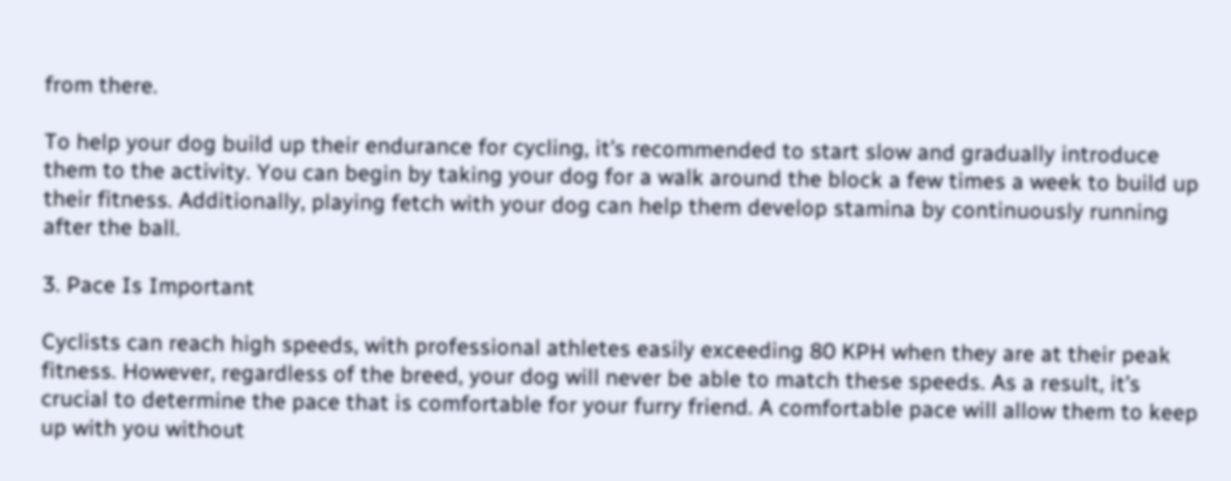from there.

To help your dog build up their endurance for cycling, it’s recommended to start slow and gradually introduce them to the activity. You can begin by taking your dog for a walk around the block a few times a week to build up their fitness. Additionally, playing fetch with your dog can help them develop stamina by continuously running after the ball.

3. Pace Is Important

Cyclists can reach high speeds, with professional athletes easily exceeding 80 KPH when they are at their peak fitness. However, regardless of the breed, your dog will never be able to match these speeds. As a result, it’s crucial to determine the pace that is comfortable for your furry friend. A comfortable pace will allow them to keep up with you without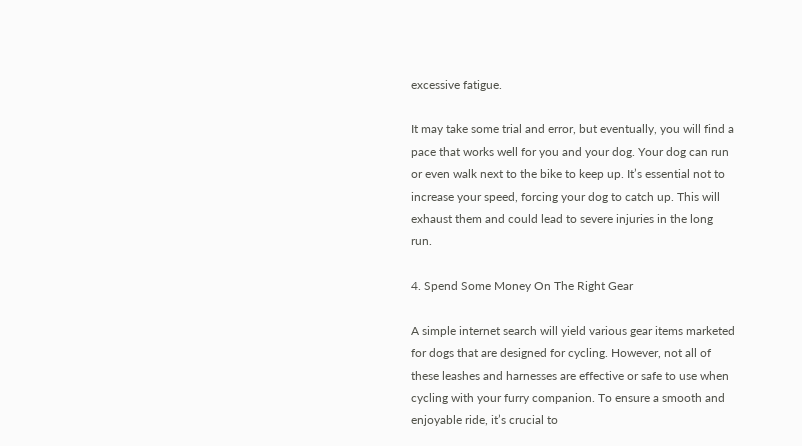excessive fatigue.

It may take some trial and error, but eventually, you will find a pace that works well for you and your dog. Your dog can run or even walk next to the bike to keep up. It’s essential not to increase your speed, forcing your dog to catch up. This will exhaust them and could lead to severe injuries in the long run.

4. Spend Some Money On The Right Gear

A simple internet search will yield various gear items marketed for dogs that are designed for cycling. However, not all of these leashes and harnesses are effective or safe to use when cycling with your furry companion. To ensure a smooth and enjoyable ride, it’s crucial to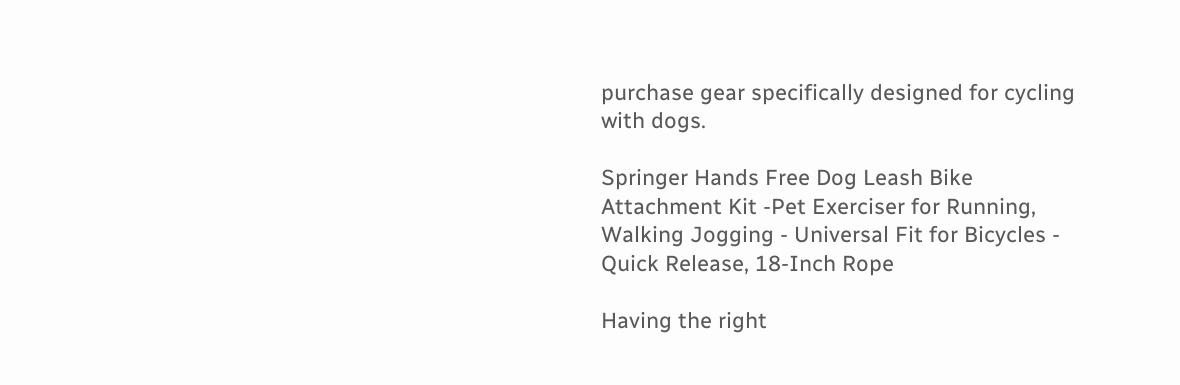purchase gear specifically designed for cycling with dogs.

Springer Hands Free Dog Leash Bike Attachment Kit -Pet Exerciser for Running, Walking Jogging - Universal Fit for Bicycles - Quick Release, 18-Inch Rope

Having the right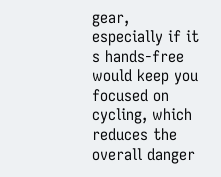gear, especially if it s hands-free would keep you focused on cycling, which reduces the overall danger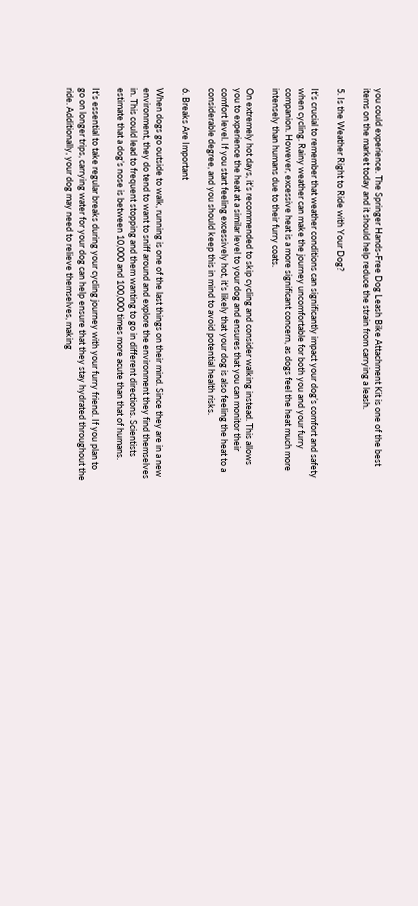you could experience. The Springer Hands-Free Dog Leash Bike Attachment Kit is one of the best items on the market today and it should help reduce the strain from carrying a leash.

5. Is the Weather Right to Ride with Your Dog?

It’s crucial to remember that weather conditions can significantly impact your dog’s comfort and safety when cycling. Rainy weather can make the journey uncomfortable for both you and your furry companion. However, excessive heat is a more significant concern, as dogs feel the heat much more intensely than humans due to their furry coats.

On extremely hot days, it’s recommended to skip cycling and consider walking instead. This allows you to experience the heat at a similar level to your dog and ensures that you can monitor their comfort level. If you start feeling excessively hot, it’s likely that your dog is also feeling the heat to a considerable degree, and you should keep this in mind to avoid potential health risks.

6. Breaks Are Important

When dogs go outside to walk, running is one of the last things on their mind. Since they are in a new environment, they do tend to want to sniff around and explore the environment they find themselves in. This could lead to frequent stopping and them wanting to go in different directions. Scientists estimate that a dog’s nose is between 10,000 and 100,000 times more acute than that of humans.

It’s essential to take regular breaks during your cycling journey with your furry friend. If you plan to go on longer trips, carrying water for your dog can help ensure that they stay hydrated throughout the ride. Additionally, your dog may need to relieve themselves, making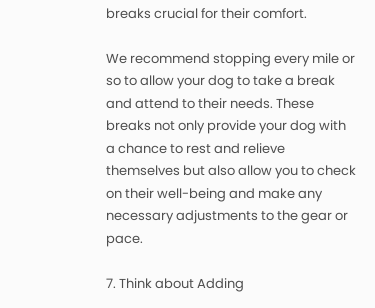breaks crucial for their comfort.

We recommend stopping every mile or so to allow your dog to take a break and attend to their needs. These breaks not only provide your dog with a chance to rest and relieve themselves but also allow you to check on their well-being and make any necessary adjustments to the gear or pace.

7. Think about Adding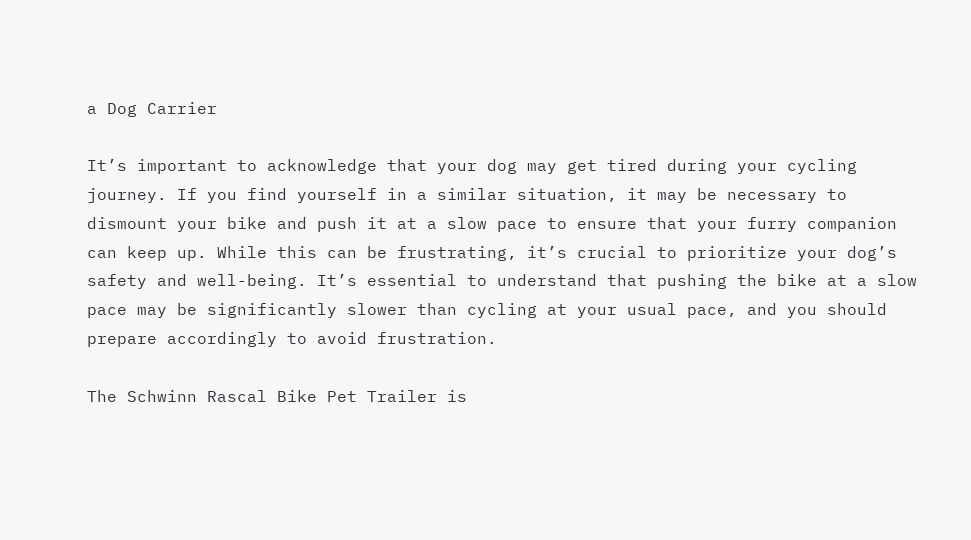a Dog Carrier

It’s important to acknowledge that your dog may get tired during your cycling journey. If you find yourself in a similar situation, it may be necessary to dismount your bike and push it at a slow pace to ensure that your furry companion can keep up. While this can be frustrating, it’s crucial to prioritize your dog’s safety and well-being. It’s essential to understand that pushing the bike at a slow pace may be significantly slower than cycling at your usual pace, and you should prepare accordingly to avoid frustration.

The Schwinn Rascal Bike Pet Trailer is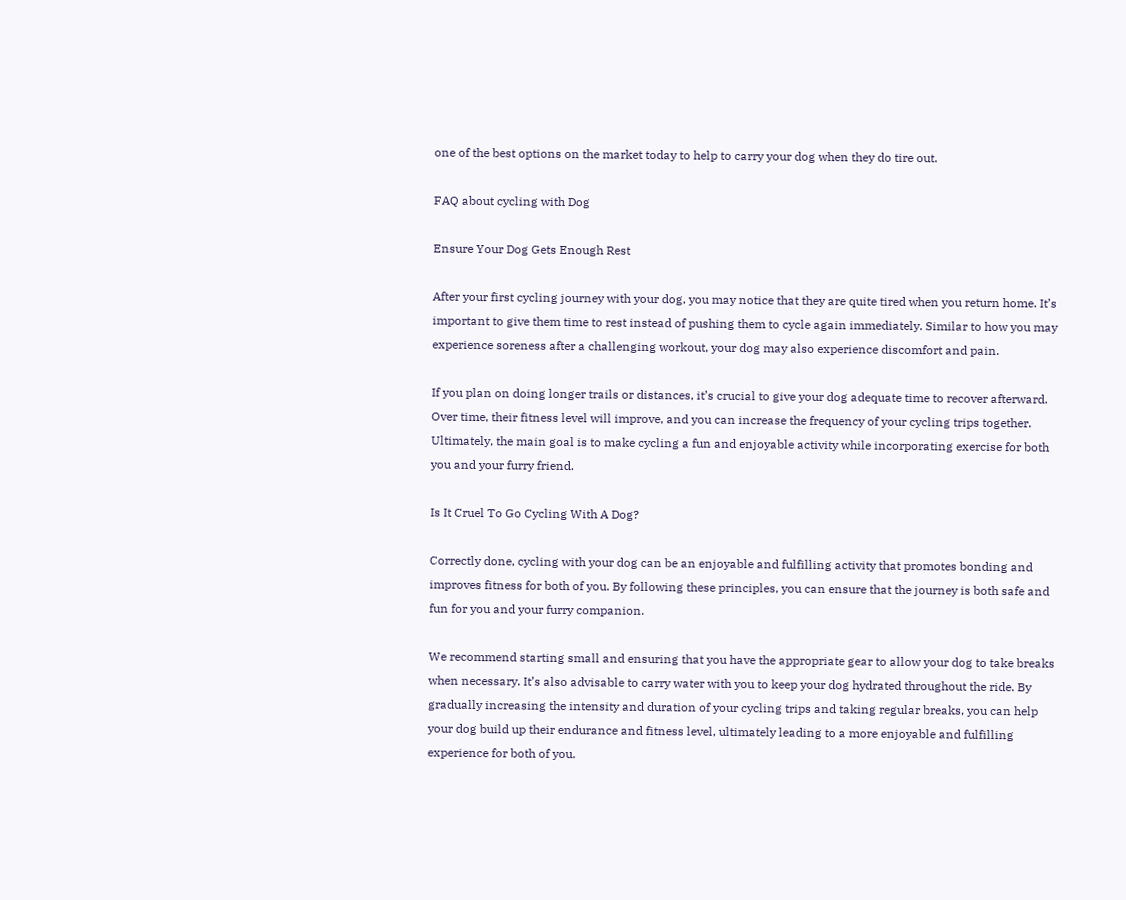one of the best options on the market today to help to carry your dog when they do tire out.

FAQ about cycling with Dog

Ensure Your Dog Gets Enough Rest

After your first cycling journey with your dog, you may notice that they are quite tired when you return home. It’s important to give them time to rest instead of pushing them to cycle again immediately. Similar to how you may experience soreness after a challenging workout, your dog may also experience discomfort and pain.

If you plan on doing longer trails or distances, it’s crucial to give your dog adequate time to recover afterward. Over time, their fitness level will improve, and you can increase the frequency of your cycling trips together. Ultimately, the main goal is to make cycling a fun and enjoyable activity while incorporating exercise for both you and your furry friend.

Is It Cruel To Go Cycling With A Dog?

Correctly done, cycling with your dog can be an enjoyable and fulfilling activity that promotes bonding and improves fitness for both of you. By following these principles, you can ensure that the journey is both safe and fun for you and your furry companion.

We recommend starting small and ensuring that you have the appropriate gear to allow your dog to take breaks when necessary. It’s also advisable to carry water with you to keep your dog hydrated throughout the ride. By gradually increasing the intensity and duration of your cycling trips and taking regular breaks, you can help your dog build up their endurance and fitness level, ultimately leading to a more enjoyable and fulfilling experience for both of you.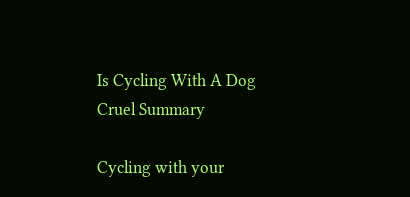Is Cycling With A Dog Cruel Summary

Cycling with your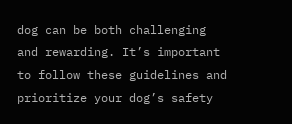dog can be both challenging and rewarding. It’s important to follow these guidelines and prioritize your dog’s safety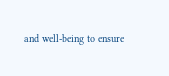and well-being to ensure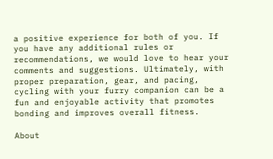a positive experience for both of you. If you have any additional rules or recommendations, we would love to hear your comments and suggestions. Ultimately, with proper preparation, gear, and pacing, cycling with your furry companion can be a fun and enjoyable activity that promotes bonding and improves overall fitness.

About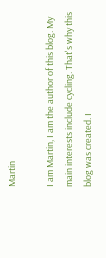Martin

I am Martin, I am the author of this blog. My main interests include cycling. That's why this blog was created. I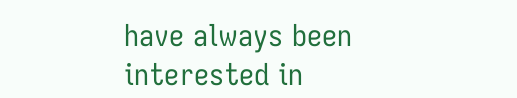have always been interested in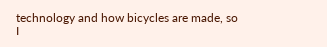technology and how bicycles are made, so I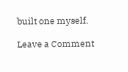built one myself.

Leave a Comment